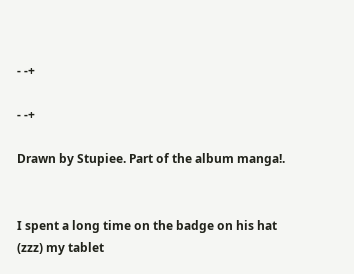- -+

- -+

Drawn by Stupiee. Part of the album manga!.


I spent a long time on the badge on his hat (zzz) my tablet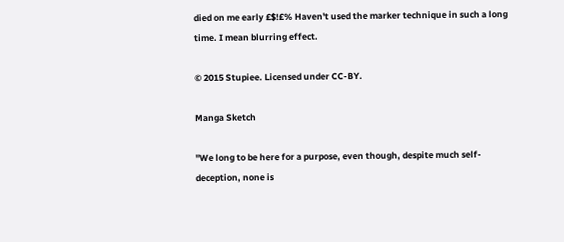died on me early £$!£% Haven't used the marker technique in such a long time. I mean blurring effect.

© 2015 Stupiee. Licensed under CC-BY.

Manga Sketch

"We long to be here for a purpose, even though, despite much self-deception, none is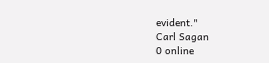evident."
Carl Sagan
0 online